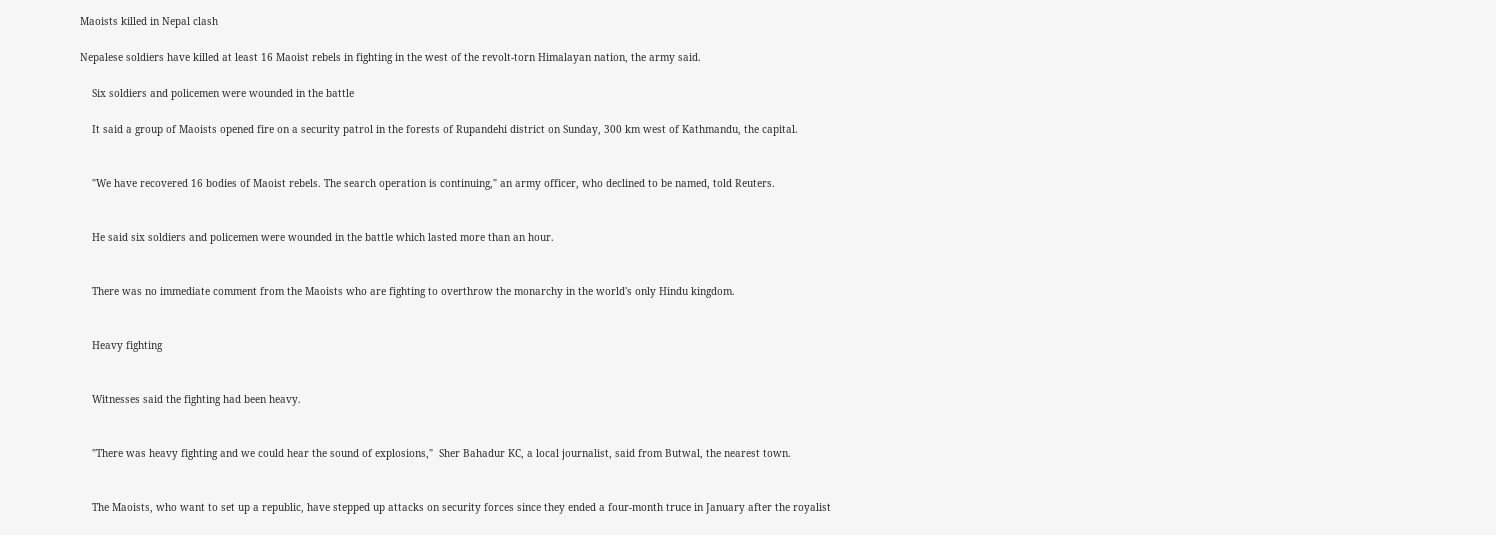Maoists killed in Nepal clash

Nepalese soldiers have killed at least 16 Maoist rebels in fighting in the west of the revolt-torn Himalayan nation, the army said.

    Six soldiers and policemen were wounded in the battle

    It said a group of Maoists opened fire on a security patrol in the forests of Rupandehi district on Sunday, 300 km west of Kathmandu, the capital.


    "We have recovered 16 bodies of Maoist rebels. The search operation is continuing," an army officer, who declined to be named, told Reuters.


    He said six soldiers and policemen were wounded in the battle which lasted more than an hour.


    There was no immediate comment from the Maoists who are fighting to overthrow the monarchy in the world's only Hindu kingdom.


    Heavy fighting


    Witnesses said the fighting had been heavy.


    "There was heavy fighting and we could hear the sound of explosions,"  Sher Bahadur KC, a local journalist, said from Butwal, the nearest town.


    The Maoists, who want to set up a republic, have stepped up attacks on security forces since they ended a four-month truce in January after the royalist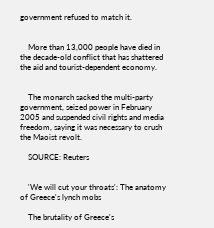government refused to match it.


    More than 13,000 people have died in the decade-old conflict that has shattered the aid and tourist-dependent economy.


    The monarch sacked the multi-party government, seized power in February 2005 and suspended civil rights and media freedom, saying it was necessary to crush the Maoist revolt.

    SOURCE: Reuters


    'We will cut your throats': The anatomy of Greece's lynch mobs

    The brutality of Greece's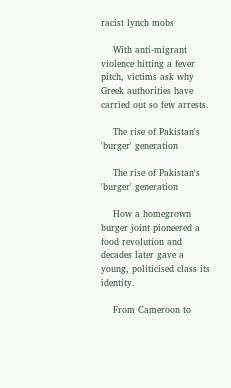racist lynch mobs

    With anti-migrant violence hitting a fever pitch, victims ask why Greek authorities have carried out so few arrests.

    The rise of Pakistan's 'burger' generation

    The rise of Pakistan's 'burger' generation

    How a homegrown burger joint pioneered a food revolution and decades later gave a young, politicised class its identity.

    From Cameroon to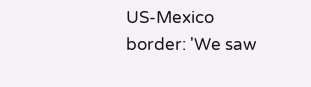US-Mexico border: 'We saw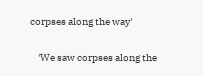corpses along the way'

    'We saw corpses along the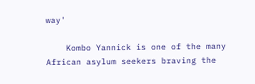way'

    Kombo Yannick is one of the many African asylum seekers braving the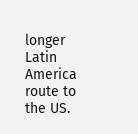longer Latin America route to the US.